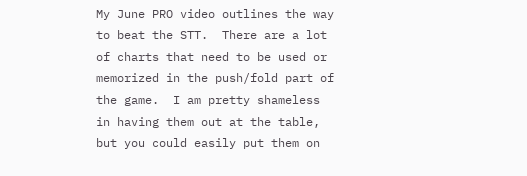My June PRO video outlines the way to beat the STT.  There are a lot of charts that need to be used or memorized in the push/fold part of the game.  I am pretty shameless in having them out at the table, but you could easily put them on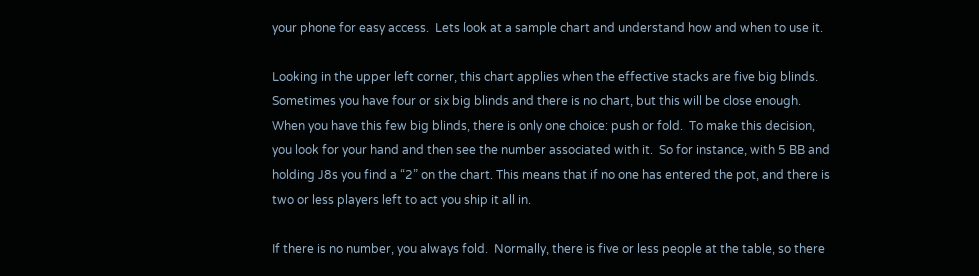your phone for easy access.  Lets look at a sample chart and understand how and when to use it.

Looking in the upper left corner, this chart applies when the effective stacks are five big blinds.  Sometimes you have four or six big blinds and there is no chart, but this will be close enough.  When you have this few big blinds, there is only one choice: push or fold.  To make this decision, you look for your hand and then see the number associated with it.  So for instance, with 5 BB and holding J8s you find a “2” on the chart. This means that if no one has entered the pot, and there is two or less players left to act you ship it all in.

If there is no number, you always fold.  Normally, there is five or less people at the table, so there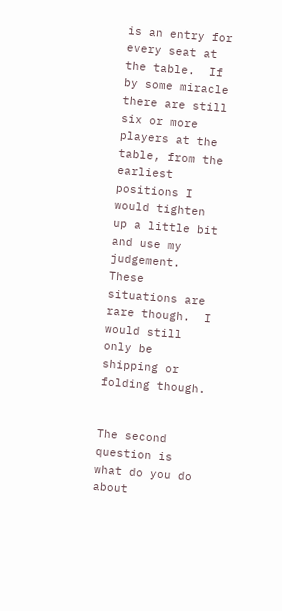is an entry for every seat at the table.  If by some miracle there are still six or more players at the table, from the earliest positions I would tighten up a little bit and use my judgement.  These situations are rare though.  I would still only be shipping or folding though.


The second question is what do you do about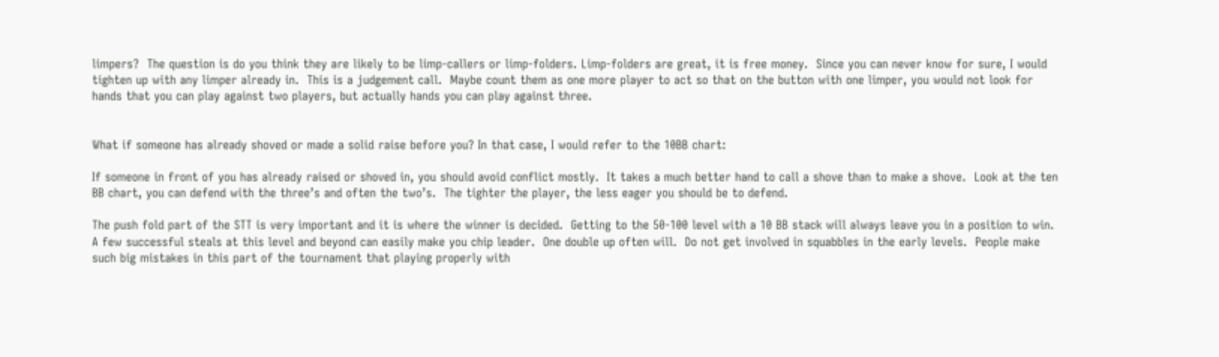limpers?  The question is do you think they are likely to be limp-callers or limp-folders. Limp-folders are great, it is free money.  Since you can never know for sure, I would tighten up with any limper already in.  This is a judgement call.  Maybe count them as one more player to act so that on the button with one limper, you would not look for hands that you can play against two players, but actually hands you can play against three.


What if someone has already shoved or made a solid raise before you? In that case, I would refer to the 10BB chart:

If someone in front of you has already raised or shoved in, you should avoid conflict mostly.  It takes a much better hand to call a shove than to make a shove.  Look at the ten BB chart, you can defend with the three’s and often the two’s.  The tighter the player, the less eager you should be to defend.

The push fold part of the STT is very important and it is where the winner is decided.  Getting to the 50-100 level with a 10 BB stack will always leave you in a position to win.  A few successful steals at this level and beyond can easily make you chip leader.  One double up often will.  Do not get involved in squabbles in the early levels.  People make such big mistakes in this part of the tournament that playing properly with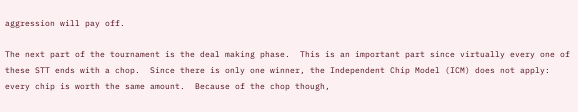aggression will pay off.

The next part of the tournament is the deal making phase.  This is an important part since virtually every one of these STT ends with a chop.  Since there is only one winner, the Independent Chip Model (ICM) does not apply: every chip is worth the same amount.  Because of the chop though,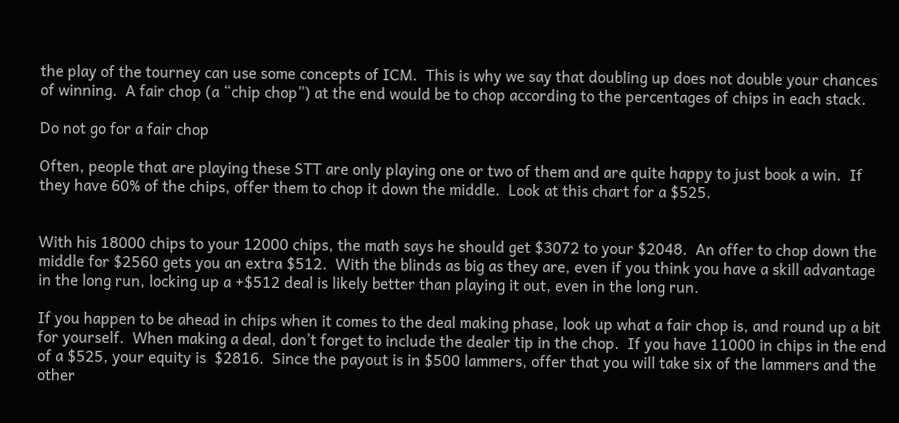the play of the tourney can use some concepts of ICM.  This is why we say that doubling up does not double your chances of winning.  A fair chop (a “chip chop”) at the end would be to chop according to the percentages of chips in each stack.

Do not go for a fair chop

Often, people that are playing these STT are only playing one or two of them and are quite happy to just book a win.  If they have 60% of the chips, offer them to chop it down the middle.  Look at this chart for a $525.


With his 18000 chips to your 12000 chips, the math says he should get $3072 to your $2048.  An offer to chop down the middle for $2560 gets you an extra $512.  With the blinds as big as they are, even if you think you have a skill advantage in the long run, locking up a +$512 deal is likely better than playing it out, even in the long run.

If you happen to be ahead in chips when it comes to the deal making phase, look up what a fair chop is, and round up a bit for yourself.  When making a deal, don’t forget to include the dealer tip in the chop.  If you have 11000 in chips in the end of a $525, your equity is  $2816.  Since the payout is in $500 lammers, offer that you will take six of the lammers and the other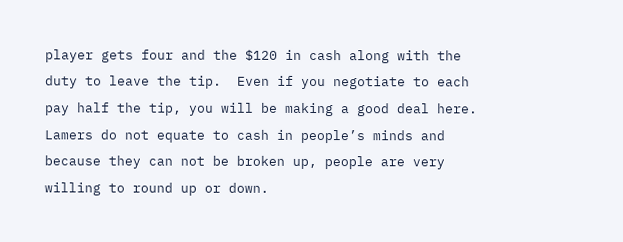player gets four and the $120 in cash along with the duty to leave the tip.  Even if you negotiate to each pay half the tip, you will be making a good deal here.  Lamers do not equate to cash in people’s minds and because they can not be broken up, people are very willing to round up or down.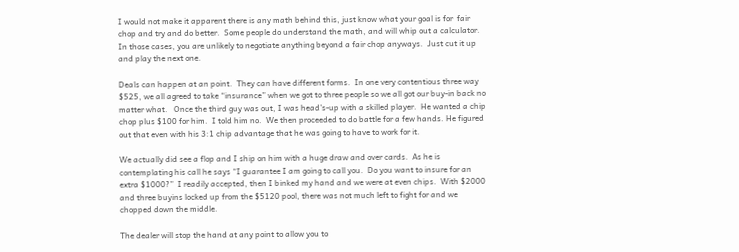I would not make it apparent there is any math behind this, just know what your goal is for  fair chop and try and do better.  Some people do understand the math, and will whip out a calculator.  In those cases, you are unlikely to negotiate anything beyond a fair chop anyways.  Just cut it up and play the next one.

Deals can happen at an point.  They can have different forms.  In one very contentious three way $525, we all agreed to take “insurance” when we got to three people so we all got our buy-in back no matter what.   Once the third guy was out, I was head’s-up with a skilled player.  He wanted a chip chop plus $100 for him.  I told him no.  We then proceeded to do battle for a few hands. He figured out that even with his 3:1 chip advantage that he was going to have to work for it.

We actually did see a flop and I ship on him with a huge draw and over cards.  As he is contemplating his call he says “I guarantee I am going to call you.  Do you want to insure for an extra $1000?”  I readily accepted, then I binked my hand and we were at even chips.  With $2000 and three buyins locked up from the $5120 pool, there was not much left to fight for and we chopped down the middle.

The dealer will stop the hand at any point to allow you to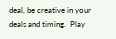deal, be creative in your deals and timing.  Play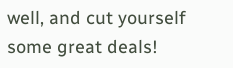well, and cut yourself some great deals!